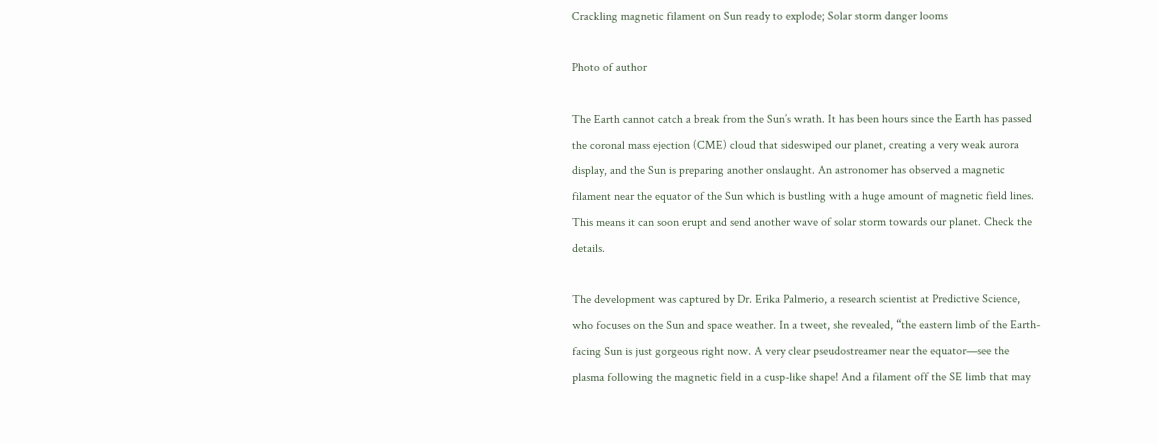Crackling magnetic filament on Sun ready to explode; Solar storm danger looms

Photo of author

The Earth cannot catch a break from the Sun’s wrath. It has been hours since the Earth has passed the coronal mass ejection (CME) cloud that sideswiped our planet, creating a very weak aurora display, and the Sun is preparing another onslaught. An astronomer has observed a magnetic filament near the equator of the Sun which is bustling with a huge amount of magnetic field lines. This means it can soon erupt and send another wave of solar storm towards our planet. Check the details.

The development was captured by Dr. Erika Palmerio, a research scientist at Predictive Science, who focuses on the Sun and space weather. In a tweet, she revealed, “the eastern limb of the Earth-facing Sun is just gorgeous right now. A very clear pseudostreamer near the equator—see the plasma following the magnetic field in a cusp-like shape! And a filament off the SE limb that may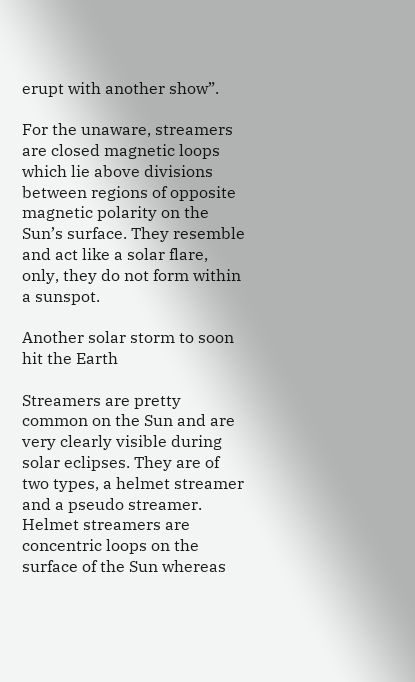erupt with another show”.

For the unaware, streamers are closed magnetic loops which lie above divisions between regions of opposite magnetic polarity on the Sun’s surface. They resemble and act like a solar flare, only, they do not form within a sunspot.

Another solar storm to soon hit the Earth

Streamers are pretty common on the Sun and are very clearly visible during solar eclipses. They are of two types, a helmet streamer and a pseudo streamer. Helmet streamers are concentric loops on the surface of the Sun whereas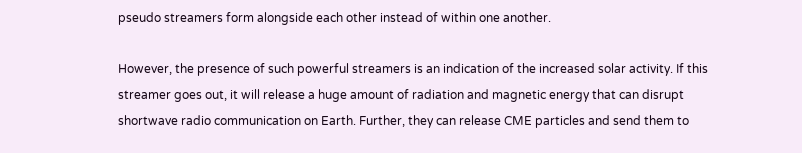pseudo streamers form alongside each other instead of within one another.

However, the presence of such powerful streamers is an indication of the increased solar activity. If this streamer goes out, it will release a huge amount of radiation and magnetic energy that can disrupt shortwave radio communication on Earth. Further, they can release CME particles and send them to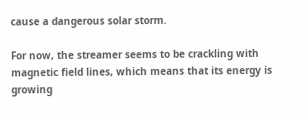cause a dangerous solar storm.

For now, the streamer seems to be crackling with magnetic field lines, which means that its energy is growing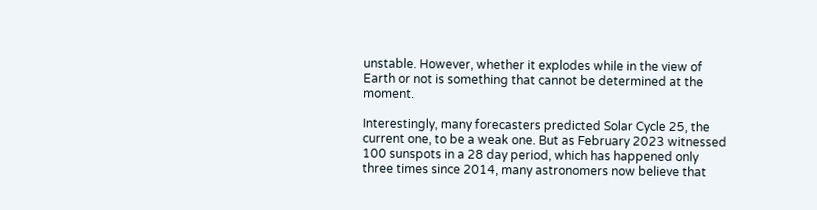unstable. However, whether it explodes while in the view of Earth or not is something that cannot be determined at the moment.

Interestingly, many forecasters predicted Solar Cycle 25, the current one, to be a weak one. But as February 2023 witnessed 100 sunspots in a 28 day period, which has happened only three times since 2014, many astronomers now believe that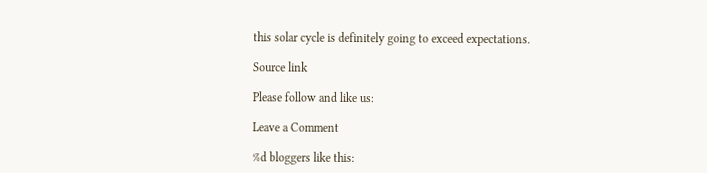this solar cycle is definitely going to exceed expectations.

Source link

Please follow and like us:

Leave a Comment

%d bloggers like this: